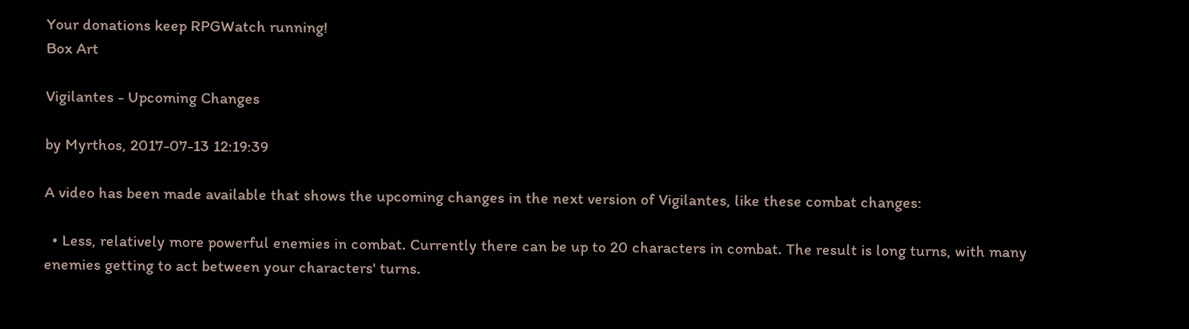Your donations keep RPGWatch running!
Box Art

Vigilantes - Upcoming Changes

by Myrthos, 2017-07-13 12:19:39

A video has been made available that shows the upcoming changes in the next version of Vigilantes, like these combat changes:

  • Less, relatively more powerful enemies in combat. Currently there can be up to 20 characters in combat. The result is long turns, with many enemies getting to act between your characters' turns.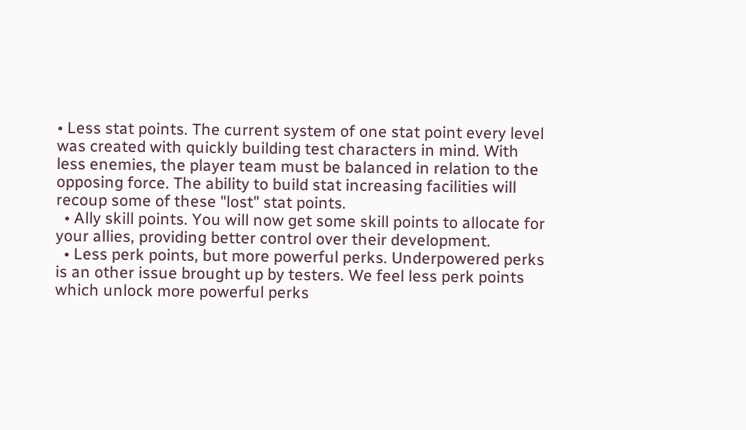• Less stat points. The current system of one stat point every level was created with quickly building test characters in mind. With less enemies, the player team must be balanced in relation to the opposing force. The ability to build stat increasing facilities will recoup some of these "lost" stat points.
  • Ally skill points. You will now get some skill points to allocate for your allies, providing better control over their development.
  • Less perk points, but more powerful perks. Underpowered perks is an other issue brought up by testers. We feel less perk points which unlock more powerful perks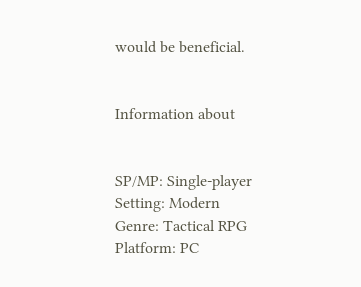would be beneficial.


Information about


SP/MP: Single-player
Setting: Modern
Genre: Tactical RPG
Platform: PC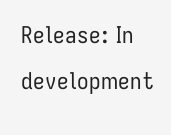Release: In development